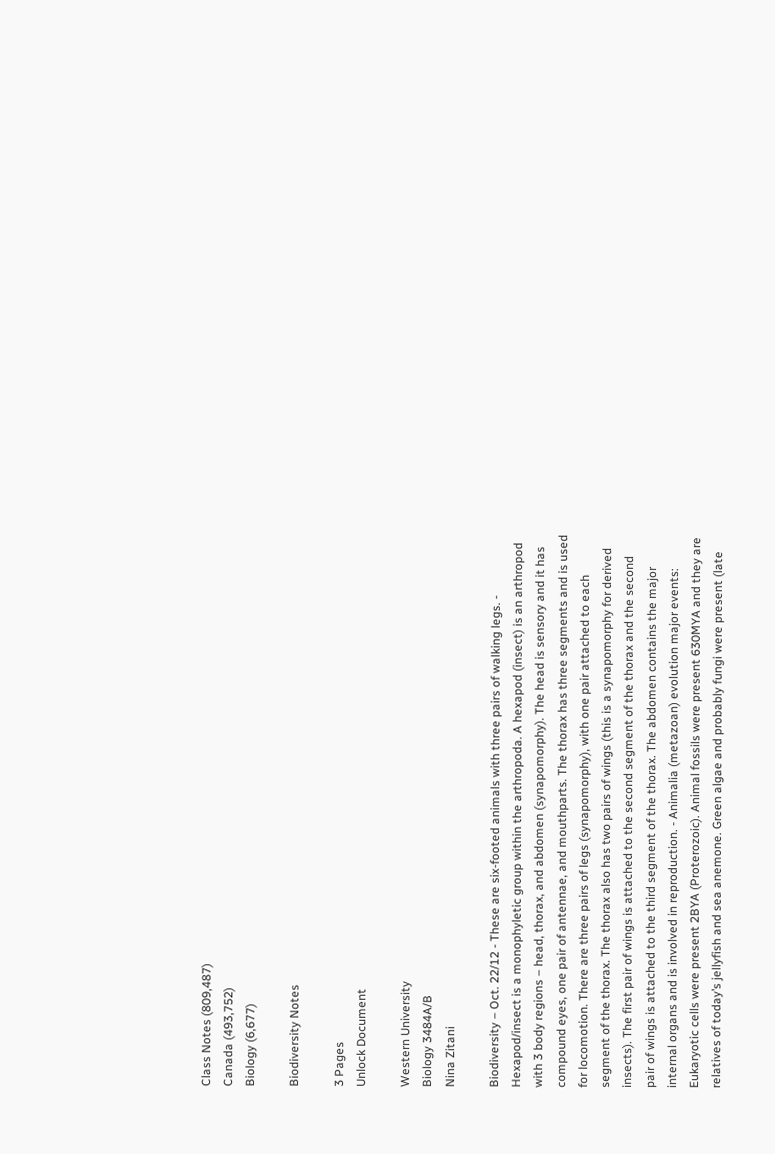Class Notes (809,487)
Canada (493,752)
Biology (6,677)

Biodiversity Notes

3 Pages
Unlock Document

Western University
Biology 3484A/B
Nina Zitani

Biodiversity – Oct. 22/12 - These are six-footed animals with three pairs of walking legs. - Hexapod/insect is a monophyletic group within the arthropoda. A hexapod (insect) is an arthropod with 3 body regions – head, thorax, and abdomen (synapomorphy). The head is sensory and it has compound eyes, one pair of antennae, and mouthparts. The thorax has three segments and is used for locomotion. There are three pairs of legs (synapomorphy), with one pair attached to each segment of the thorax. The thorax also has two pairs of wings (this is a synapomorphy for derived insects). The first pair of wings is attached to the second segment of the thorax and the second pair of wings is attached to the third segment of the thorax. The abdomen contains the major internal organs and is involved in reproduction. - Animalia (metazoan) evolution major events: Eukaryotic cells were present 2BYA (Proterozoic). Animal fossils were present 630MYA and they are relatives of today’s jellyfish and sea anemone. Green algae and probably fungi were present (late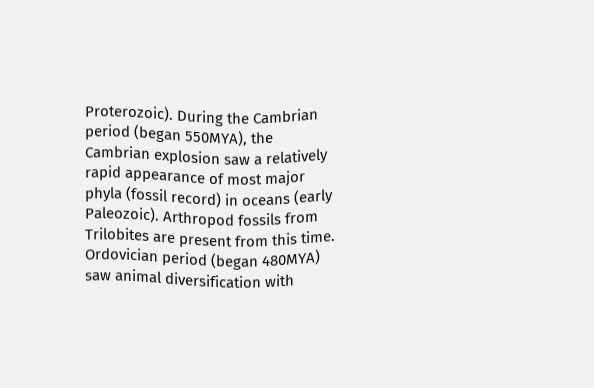Proterozoic). During the Cambrian period (began 550MYA), the Cambrian explosion saw a relatively rapid appearance of most major phyla (fossil record) in oceans (early Paleozoic). Arthropod fossils from Trilobites are present from this time. Ordovician period (began 480MYA) saw animal diversification with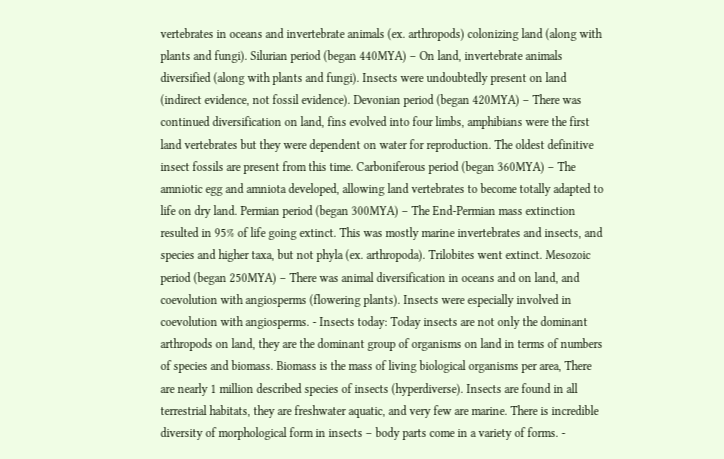vertebrates in oceans and invertebrate animals (ex. arthropods) colonizing land (along with plants and fungi). Silurian period (began 440MYA) – On land, invertebrate animals diversified (along with plants and fungi). Insects were undoubtedly present on land (indirect evidence, not fossil evidence). Devonian period (began 420MYA) – There was continued diversification on land, fins evolved into four limbs, amphibians were the first land vertebrates but they were dependent on water for reproduction. The oldest definitive insect fossils are present from this time. Carboniferous period (began 360MYA) – The amniotic egg and amniota developed, allowing land vertebrates to become totally adapted to life on dry land. Permian period (began 300MYA) – The End-Permian mass extinction resulted in 95% of life going extinct. This was mostly marine invertebrates and insects, and species and higher taxa, but not phyla (ex. arthropoda). Trilobites went extinct. Mesozoic period (began 250MYA) – There was animal diversification in oceans and on land, and coevolution with angiosperms (flowering plants). Insects were especially involved in coevolution with angiosperms. - Insects today: Today insects are not only the dominant arthropods on land, they are the dominant group of organisms on land in terms of numbers of species and biomass. Biomass is the mass of living biological organisms per area, There are nearly 1 million described species of insects (hyperdiverse). Insects are found in all terrestrial habitats, they are freshwater aquatic, and very few are marine. There is incredible diversity of morphological form in insects – body parts come in a variety of forms. -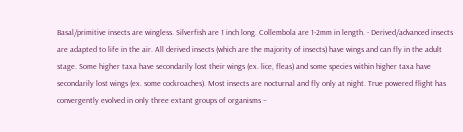Basal/primitive insects are wingless. Silverfish are 1 inch long. Collembola are 1-2mm in length. - Derived/advanced insects are adapted to life in the air. All derived insects (which are the majority of insects) have wings and can fly in the adult stage. Some higher taxa have secondarily lost their wings (ex. lice, fleas) and some species within higher taxa have secondarily lost wings (ex. some cockroaches). Most insects are nocturnal and fly only at night. True powered flight has convergently evolved in only three extant groups of organisms –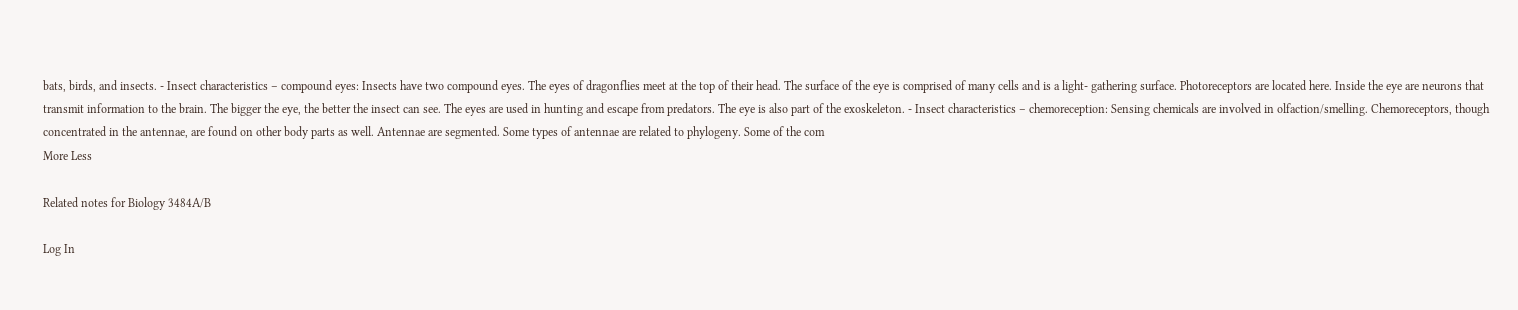bats, birds, and insects. - Insect characteristics – compound eyes: Insects have two compound eyes. The eyes of dragonflies meet at the top of their head. The surface of the eye is comprised of many cells and is a light- gathering surface. Photoreceptors are located here. Inside the eye are neurons that transmit information to the brain. The bigger the eye, the better the insect can see. The eyes are used in hunting and escape from predators. The eye is also part of the exoskeleton. - Insect characteristics – chemoreception: Sensing chemicals are involved in olfaction/smelling. Chemoreceptors, though concentrated in the antennae, are found on other body parts as well. Antennae are segmented. Some types of antennae are related to phylogeny. Some of the com
More Less

Related notes for Biology 3484A/B

Log In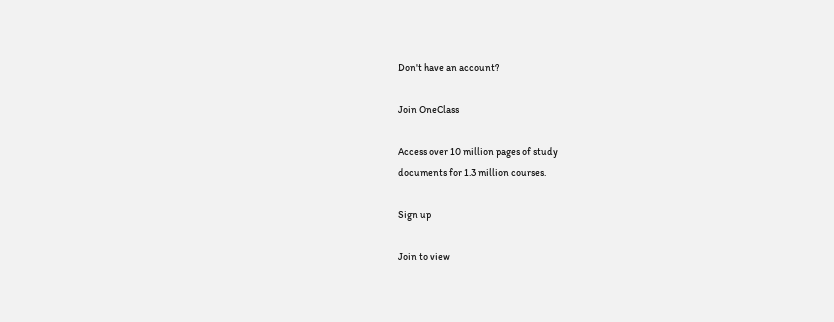Don't have an account?

Join OneClass

Access over 10 million pages of study
documents for 1.3 million courses.

Sign up

Join to view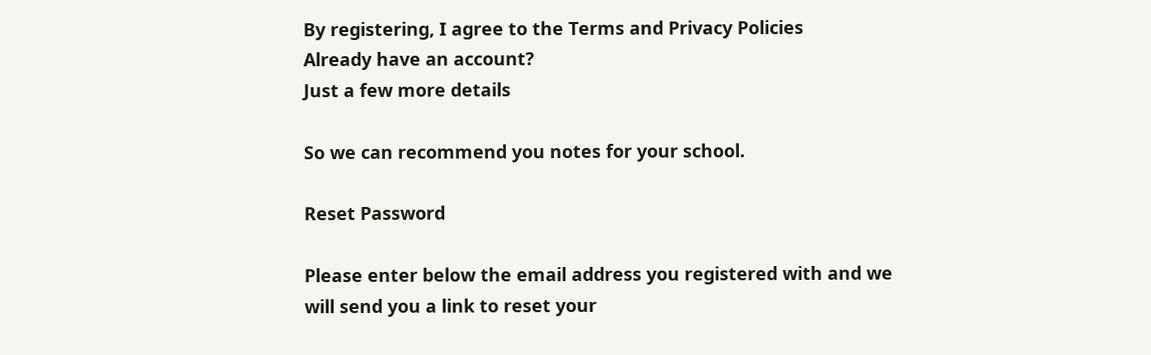By registering, I agree to the Terms and Privacy Policies
Already have an account?
Just a few more details

So we can recommend you notes for your school.

Reset Password

Please enter below the email address you registered with and we will send you a link to reset your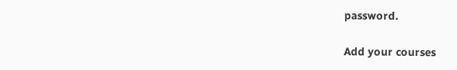password.

Add your courses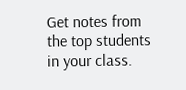Get notes from the top students in your class.